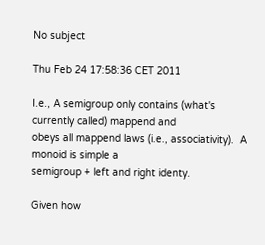No subject

Thu Feb 24 17:58:36 CET 2011

I.e., A semigroup only contains (what's currently called) mappend and
obeys all mappend laws (i.e., associativity).  A monoid is simple a
semigroup + left and right identy.

Given how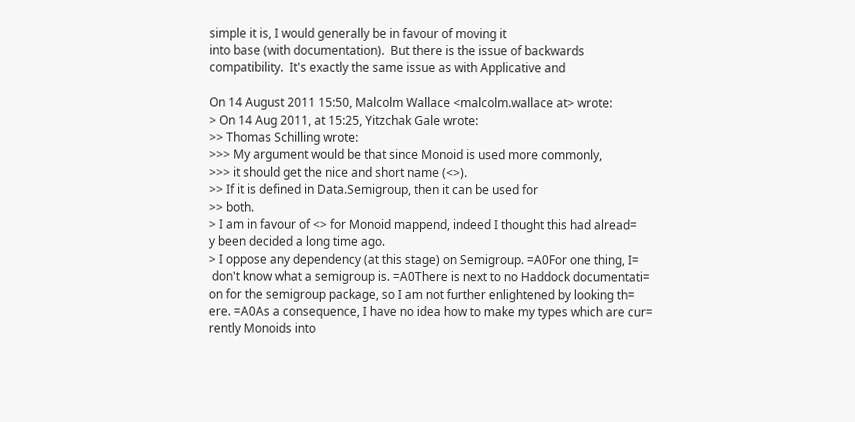simple it is, I would generally be in favour of moving it
into base (with documentation).  But there is the issue of backwards
compatibility.  It's exactly the same issue as with Applicative and

On 14 August 2011 15:50, Malcolm Wallace <malcolm.wallace at> wrote:
> On 14 Aug 2011, at 15:25, Yitzchak Gale wrote:
>> Thomas Schilling wrote:
>>> My argument would be that since Monoid is used more commonly,
>>> it should get the nice and short name (<>).
>> If it is defined in Data.Semigroup, then it can be used for
>> both.
> I am in favour of <> for Monoid mappend, indeed I thought this had alread=
y been decided a long time ago.
> I oppose any dependency (at this stage) on Semigroup. =A0For one thing, I=
 don't know what a semigroup is. =A0There is next to no Haddock documentati=
on for the semigroup package, so I am not further enlightened by looking th=
ere. =A0As a consequence, I have no idea how to make my types which are cur=
rently Monoids into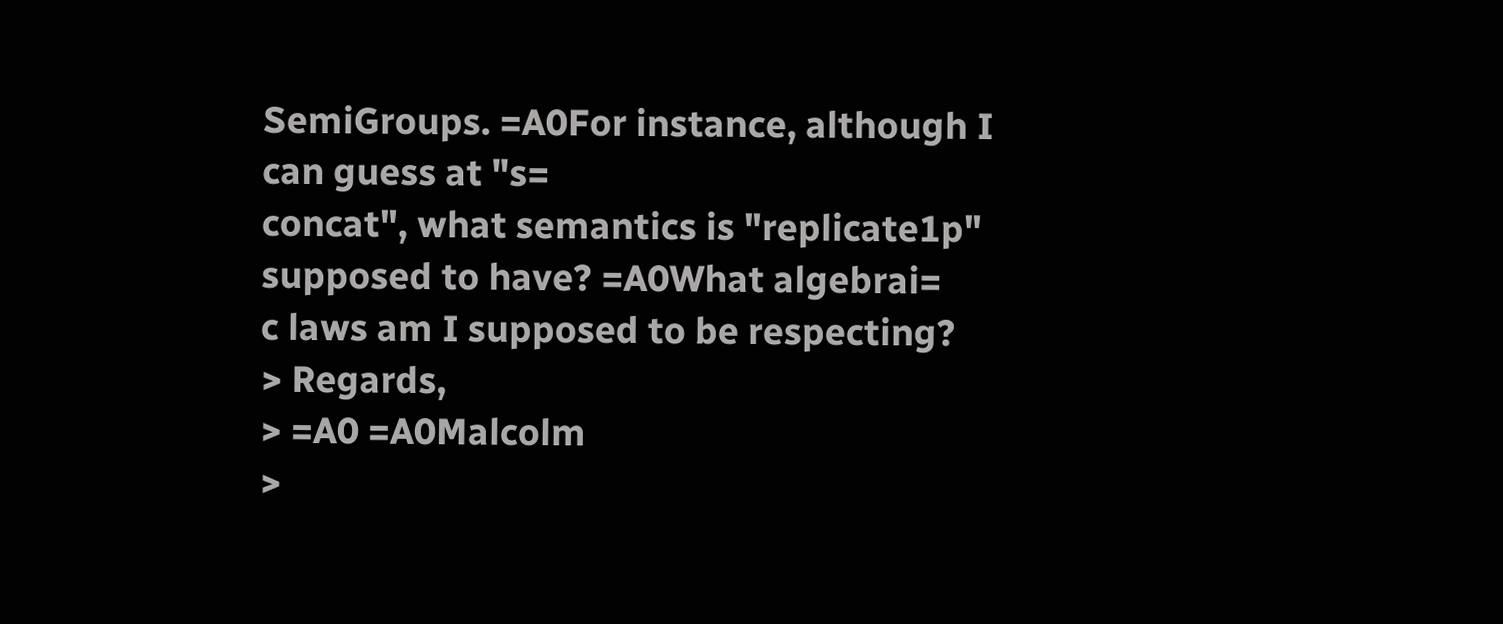SemiGroups. =A0For instance, although I can guess at "s=
concat", what semantics is "replicate1p" supposed to have? =A0What algebrai=
c laws am I supposed to be respecting?
> Regards,
> =A0 =A0Malcolm
>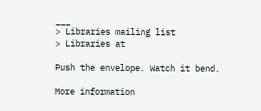___
> Libraries mailing list
> Libraries at

Push the envelope. Watch it bend.

More information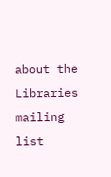about the Libraries mailing list